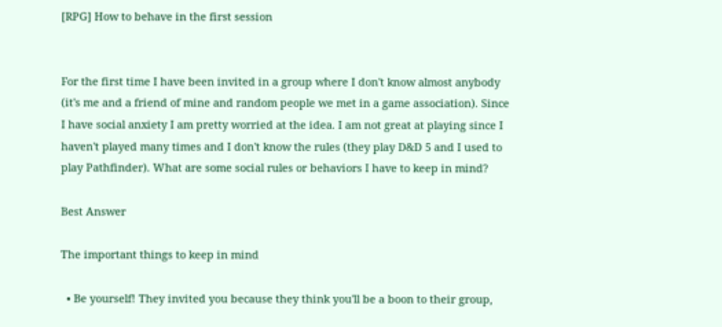[RPG] How to behave in the first session


For the first time I have been invited in a group where I don't know almost anybody (it's me and a friend of mine and random people we met in a game association). Since I have social anxiety I am pretty worried at the idea. I am not great at playing since I haven't played many times and I don't know the rules (they play D&D 5 and I used to play Pathfinder). What are some social rules or behaviors I have to keep in mind?

Best Answer

The important things to keep in mind

  • Be yourself! They invited you because they think you'll be a boon to their group,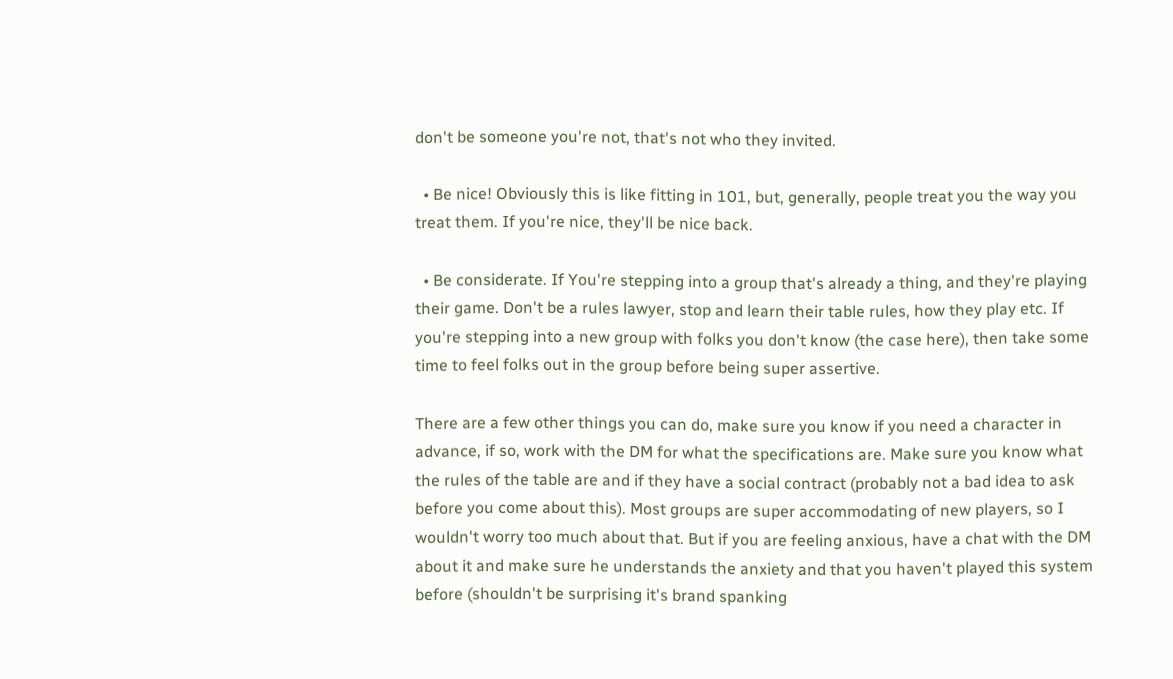don't be someone you're not, that's not who they invited.

  • Be nice! Obviously this is like fitting in 101, but, generally, people treat you the way you treat them. If you're nice, they'll be nice back.

  • Be considerate. If You're stepping into a group that's already a thing, and they're playing their game. Don't be a rules lawyer, stop and learn their table rules, how they play etc. If you're stepping into a new group with folks you don't know (the case here), then take some time to feel folks out in the group before being super assertive.

There are a few other things you can do, make sure you know if you need a character in advance, if so, work with the DM for what the specifications are. Make sure you know what the rules of the table are and if they have a social contract (probably not a bad idea to ask before you come about this). Most groups are super accommodating of new players, so I wouldn't worry too much about that. But if you are feeling anxious, have a chat with the DM about it and make sure he understands the anxiety and that you haven't played this system before (shouldn't be surprising it's brand spanking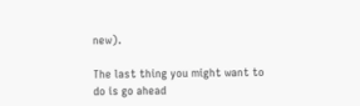new).

The last thing you might want to do is go ahead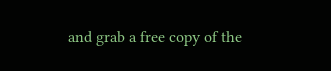and grab a free copy of the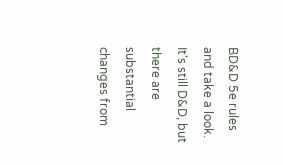BD&D 5e rules and take a look. It's still D&D, but there are substantial changes from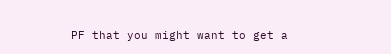PF that you might want to get a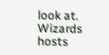look at. Wizards hosts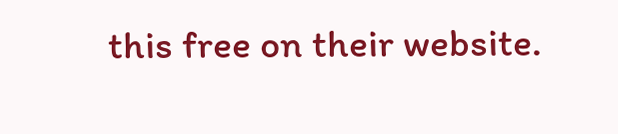this free on their website.